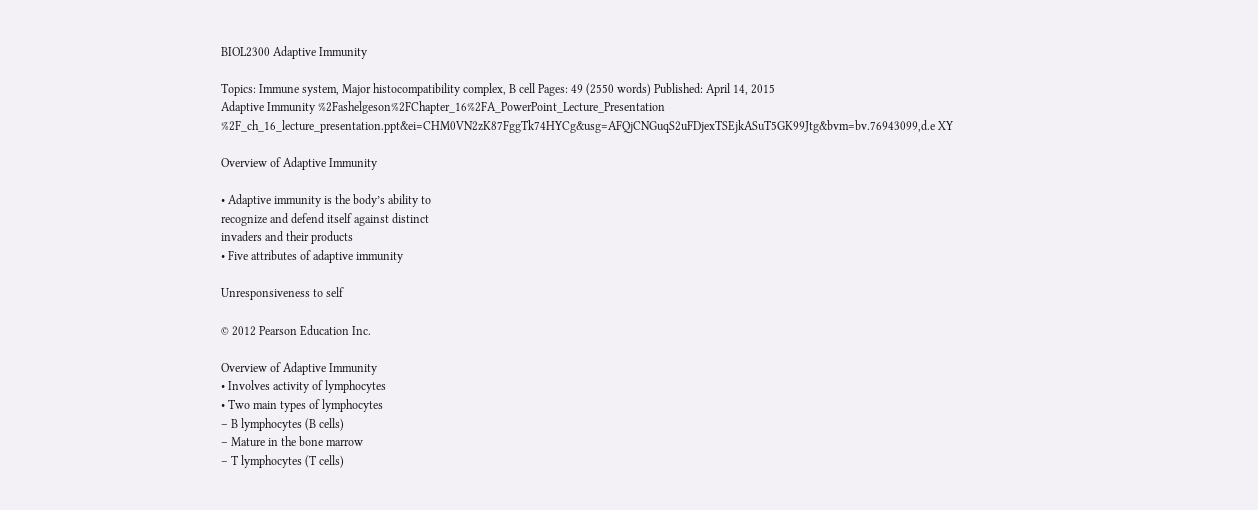BIOL2300 Adaptive Immunity

Topics: Immune system, Major histocompatibility complex, B cell Pages: 49 (2550 words) Published: April 14, 2015
Adaptive Immunity %2Fashelgeson%2FChapter_16%2FA_PowerPoint_Lecture_Presentation %2F_ch_16_lecture_presentation.ppt&ei=CHM0VN2zK87FggTk74HYCg&usg=AFQjCNGuqS2uFDjexTSEjkASuT5GK99Jtg&bvm=bv.76943099,d.e XY

Overview of Adaptive Immunity

• Adaptive immunity is the body’s ability to
recognize and defend itself against distinct
invaders and their products
• Five attributes of adaptive immunity

Unresponsiveness to self

© 2012 Pearson Education Inc.

Overview of Adaptive Immunity
• Involves activity of lymphocytes
• Two main types of lymphocytes
– B lymphocytes (B cells)
– Mature in the bone marrow
– T lymphocytes (T cells)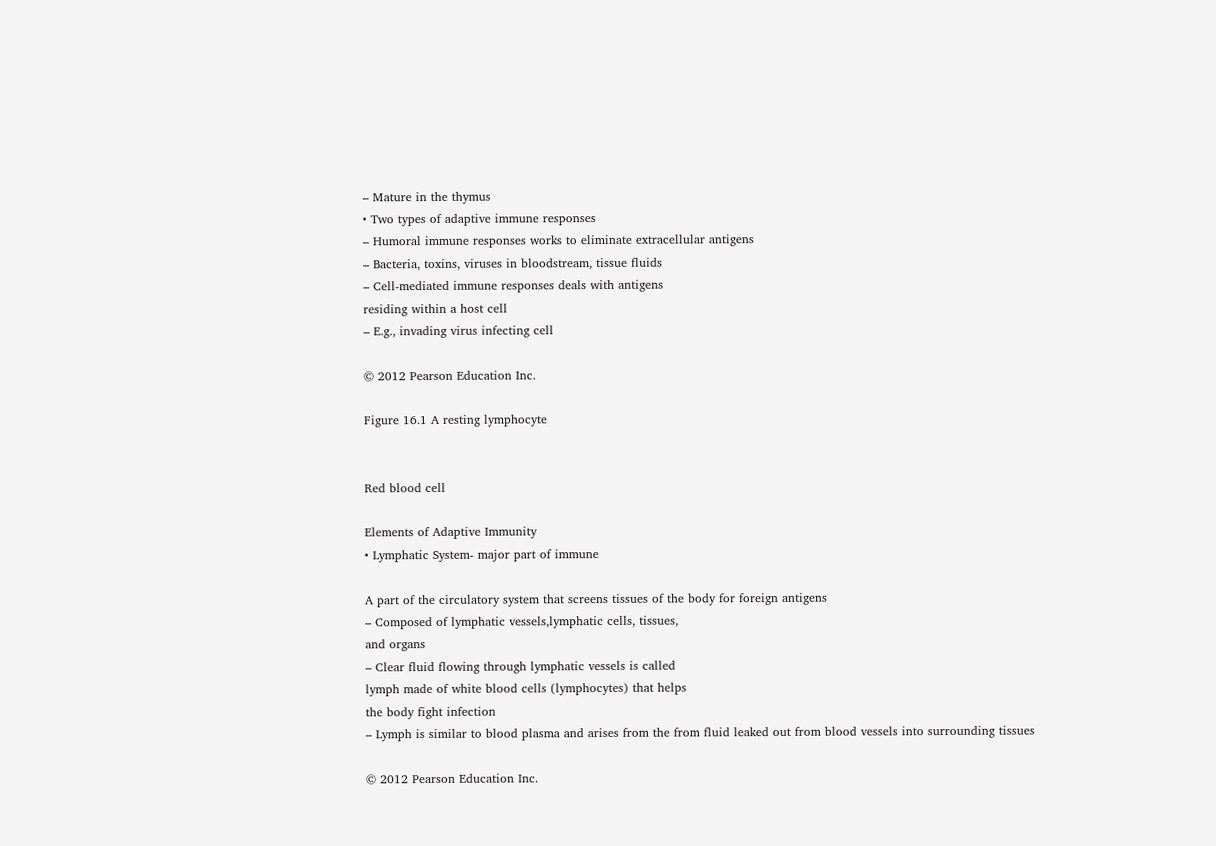– Mature in the thymus
• Two types of adaptive immune responses
– Humoral immune responses works to eliminate extracellular antigens
– Bacteria, toxins, viruses in bloodstream, tissue fluids
– Cell-mediated immune responses deals with antigens
residing within a host cell
– E.g., invading virus infecting cell

© 2012 Pearson Education Inc.

Figure 16.1 A resting lymphocyte


Red blood cell

Elements of Adaptive Immunity
• Lymphatic System- major part of immune

A part of the circulatory system that screens tissues of the body for foreign antigens
– Composed of lymphatic vessels,lymphatic cells, tissues,
and organs
– Clear fluid flowing through lymphatic vessels is called
lymph made of white blood cells (lymphocytes) that helps
the body fight infection
– Lymph is similar to blood plasma and arises from the from fluid leaked out from blood vessels into surrounding tissues

© 2012 Pearson Education Inc.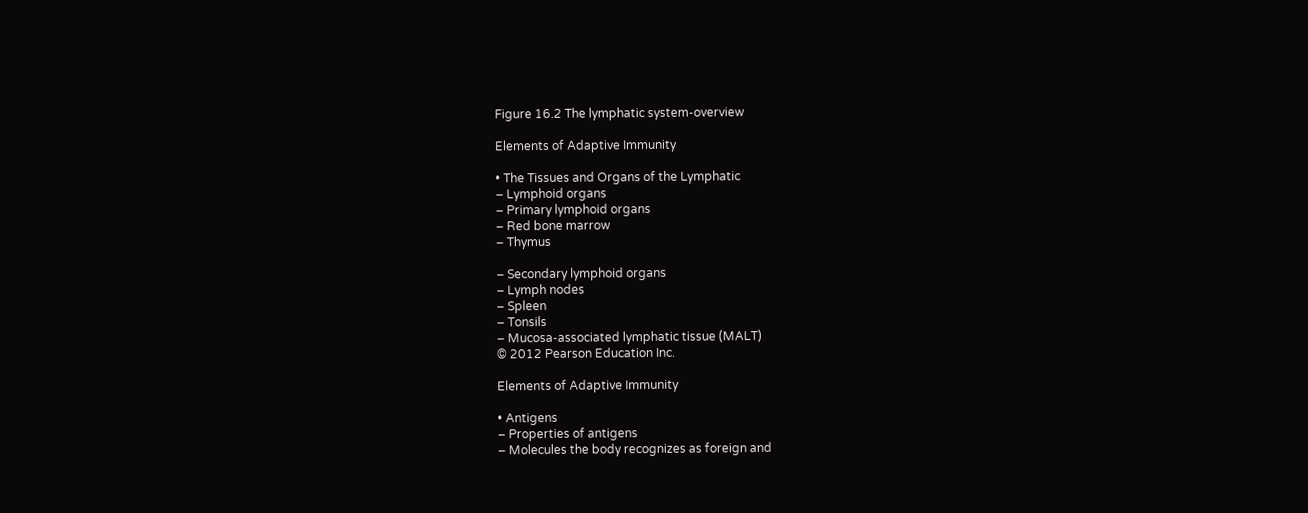Figure 16.2 The lymphatic system-overview

Elements of Adaptive Immunity

• The Tissues and Organs of the Lymphatic
– Lymphoid organs
– Primary lymphoid organs
– Red bone marrow
– Thymus

– Secondary lymphoid organs
– Lymph nodes
– Spleen
– Tonsils
– Mucosa-associated lymphatic tissue (MALT)
© 2012 Pearson Education Inc.

Elements of Adaptive Immunity

• Antigens
– Properties of antigens
– Molecules the body recognizes as foreign and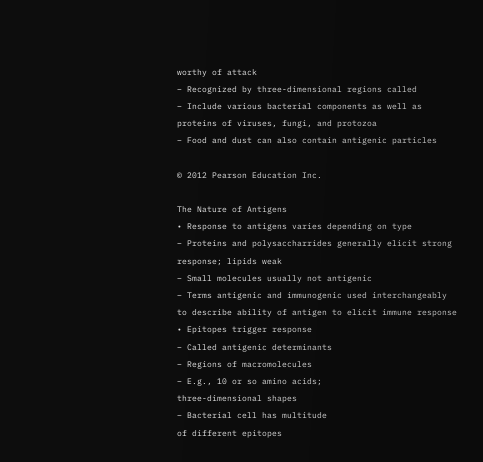worthy of attack
– Recognized by three-dimensional regions called
– Include various bacterial components as well as
proteins of viruses, fungi, and protozoa
– Food and dust can also contain antigenic particles

© 2012 Pearson Education Inc.

The Nature of Antigens
• Response to antigens varies depending on type
– Proteins and polysaccharrides generally elicit strong
response; lipids weak
– Small molecules usually not antigenic
– Terms antigenic and immunogenic used interchangeably
to describe ability of antigen to elicit immune response
• Epitopes trigger response
– Called antigenic determinants
– Regions of macromolecules
– E.g., 10 or so amino acids;
three-dimensional shapes
– Bacterial cell has multitude
of different epitopes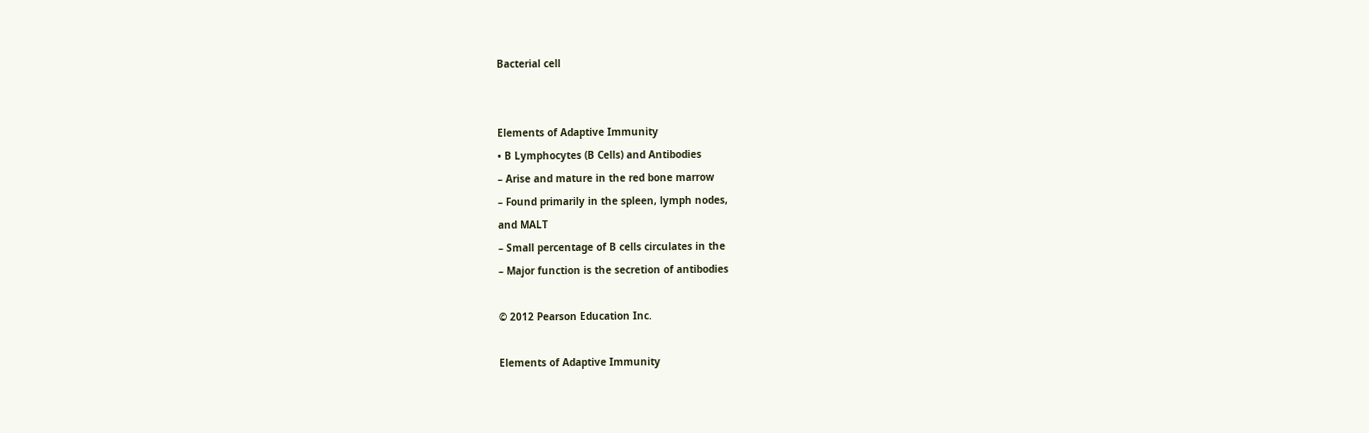Bacterial cell


Elements of Adaptive Immunity
• B Lymphocytes (B Cells) and Antibodies
– Arise and mature in the red bone marrow
– Found primarily in the spleen, lymph nodes,
and MALT
– Small percentage of B cells circulates in the
– Major function is the secretion of antibodies

© 2012 Pearson Education Inc.

Elements of Adaptive Immunity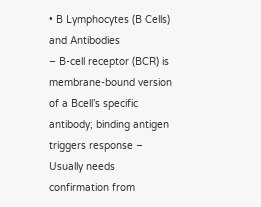• B Lymphocytes (B Cells) and Antibodies
– B-cell receptor (BCR) is membrane-bound version of a Bcell’s specific antibody; binding antigen triggers response – Usually needs confirmation from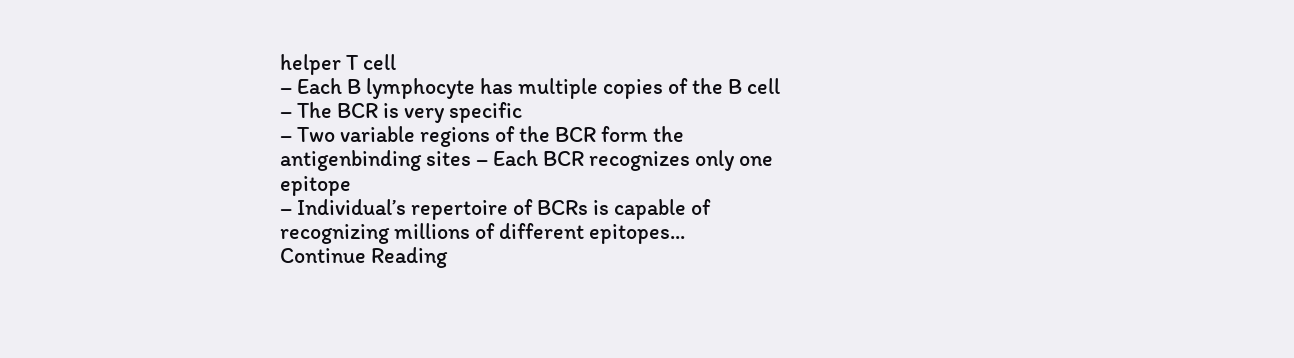helper T cell
– Each B lymphocyte has multiple copies of the B cell
– The BCR is very specific
– Two variable regions of the BCR form the antigenbinding sites – Each BCR recognizes only one epitope
– Individual’s repertoire of BCRs is capable of
recognizing millions of different epitopes...
Continue Reading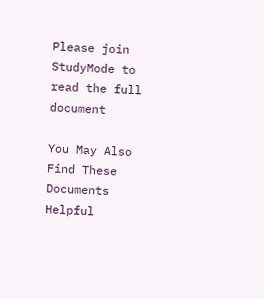Please join StudyMode to read the full document

You May Also Find These Documents Helpful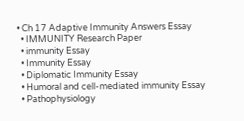• Ch 17 Adaptive Immunity Answers Essay
  • IMMUNITY Research Paper
  • immunity Essay
  • Immunity Essay
  • Diplomatic Immunity Essay
  • Humoral and cell-mediated immunity Essay
  • Pathophysiology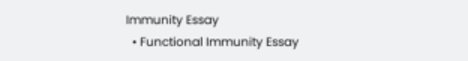Immunity Essay
  • Functional Immunity Essay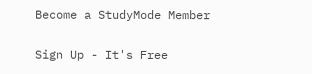Become a StudyMode Member

Sign Up - It's Free